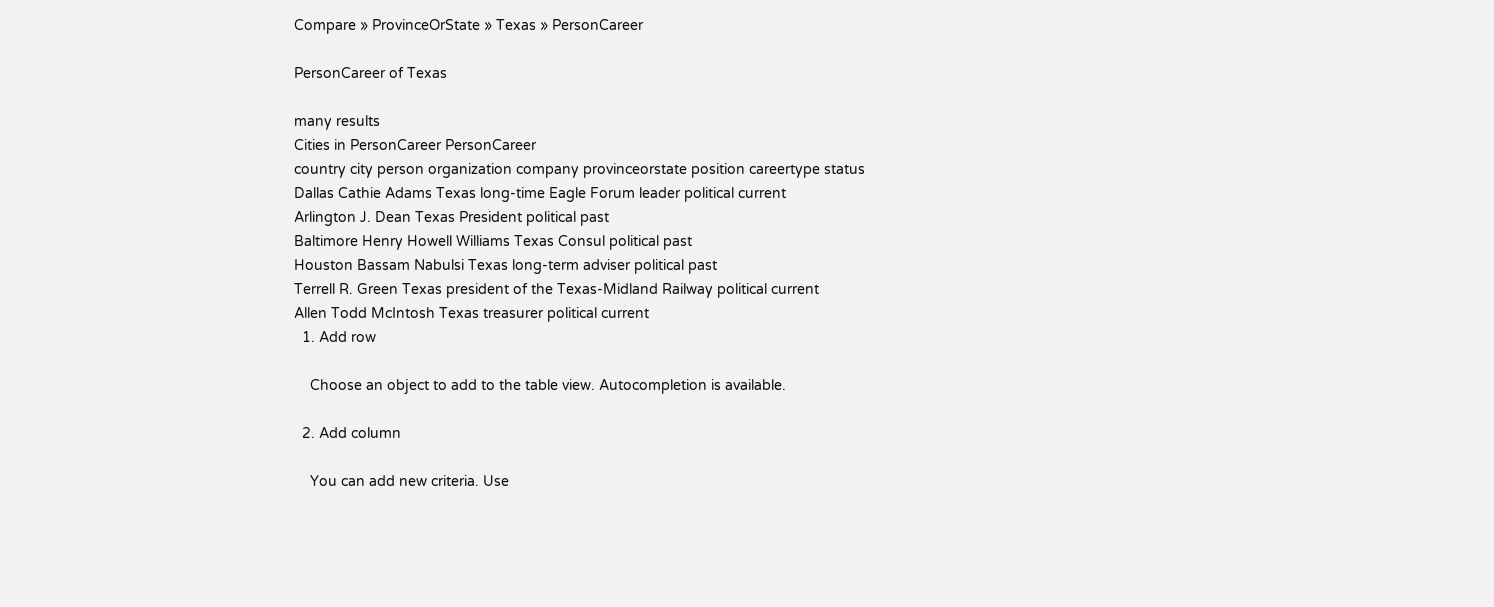Compare » ProvinceOrState » Texas » PersonCareer

PersonCareer of Texas

many results
Cities in PersonCareer PersonCareer
country city person organization company provinceorstate position careertype status
Dallas Cathie Adams Texas long-time Eagle Forum leader political current
Arlington J. Dean Texas President political past
Baltimore Henry Howell Williams Texas Consul political past
Houston Bassam Nabulsi Texas long-term adviser political past
Terrell R. Green Texas president of the Texas-Midland Railway political current
Allen Todd McIntosh Texas treasurer political current
  1. Add row

    Choose an object to add to the table view. Autocompletion is available.

  2. Add column

    You can add new criteria. Use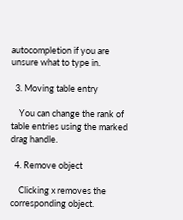autocompletion if you are unsure what to type in.

  3. Moving table entry

    You can change the rank of table entries using the marked drag handle.

  4. Remove object

    Clicking x removes the corresponding object.